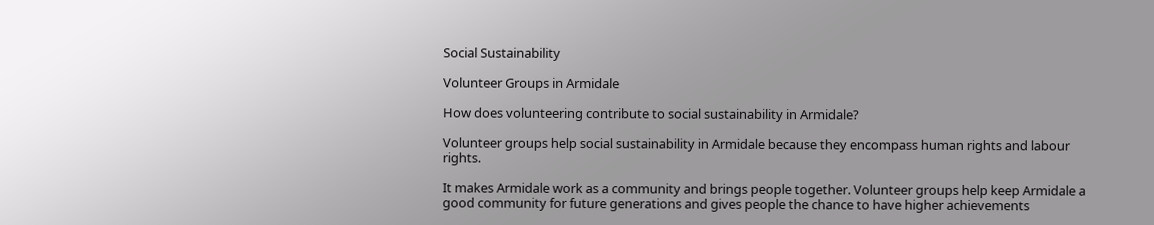Social Sustainability

Volunteer Groups in Armidale

How does volunteering contribute to social sustainability in Armidale?

Volunteer groups help social sustainability in Armidale because they encompass human rights and labour rights.

It makes Armidale work as a community and brings people together. Volunteer groups help keep Armidale a good community for future generations and gives people the chance to have higher achievements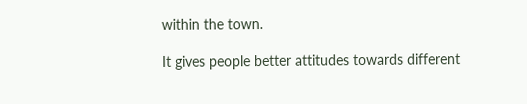within the town.

It gives people better attitudes towards different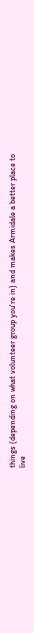things (depending on what volunteer group you're in) and makes Armidale a better place to live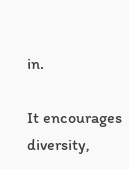in.

It encourages diversity,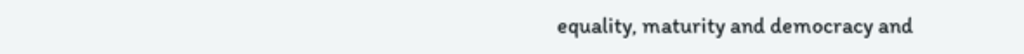equality, maturity and democracy and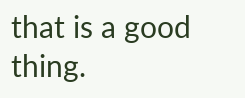that is a good thing.